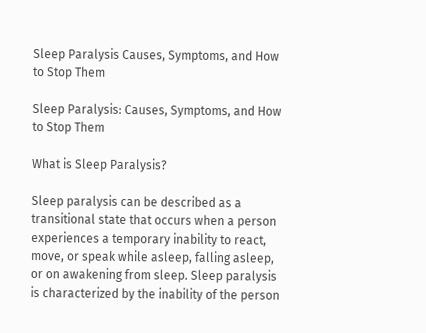Sleep Paralysis Causes, Symptoms, and How to Stop Them

Sleep Paralysis: Causes, Symptoms, and How to Stop Them

What is Sleep Paralysis?

Sleep paralysis can be described as a transitional state that occurs when a person experiences a temporary inability to react, move, or speak while asleep, falling asleep, or on awakening from sleep. Sleep paralysis is characterized by the inability of the person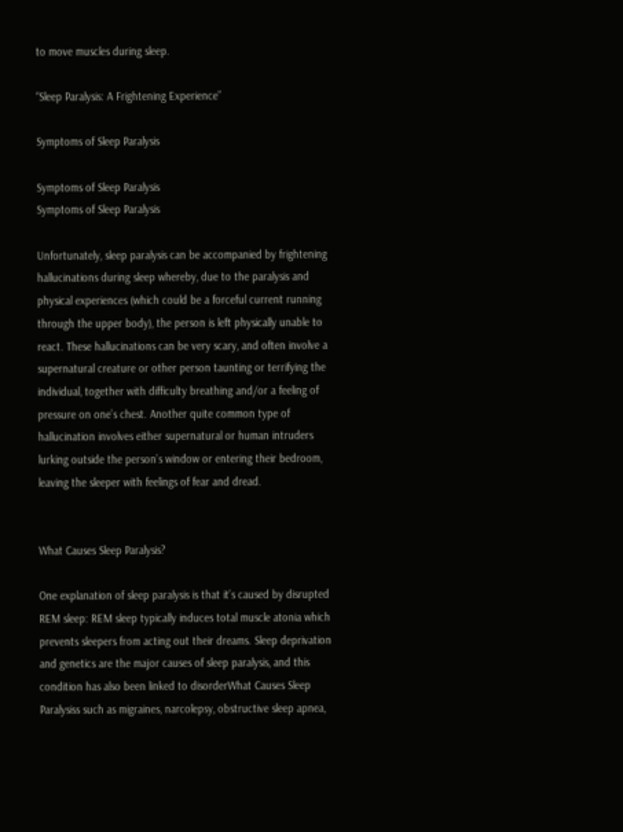to move muscles during sleep.

“Sleep Paralysis: A Frightening Experience”

Symptoms of Sleep Paralysis

Symptoms of Sleep Paralysis
Symptoms of Sleep Paralysis

Unfortunately, sleep paralysis can be accompanied by frightening hallucinations during sleep whereby, due to the paralysis and physical experiences (which could be a forceful current running through the upper body), the person is left physically unable to react. These hallucinations can be very scary, and often involve a supernatural creature or other person taunting or terrifying the individual, together with difficulty breathing and/or a feeling of pressure on one’s chest. Another quite common type of hallucination involves either supernatural or human intruders lurking outside the person’s window or entering their bedroom, leaving the sleeper with feelings of fear and dread.


What Causes Sleep Paralysis?

One explanation of sleep paralysis is that it’s caused by disrupted REM sleep: REM sleep typically induces total muscle atonia which prevents sleepers from acting out their dreams. Sleep deprivation and genetics are the major causes of sleep paralysis, and this condition has also been linked to disorderWhat Causes Sleep Paralysiss such as migraines, narcolepsy, obstructive sleep apnea,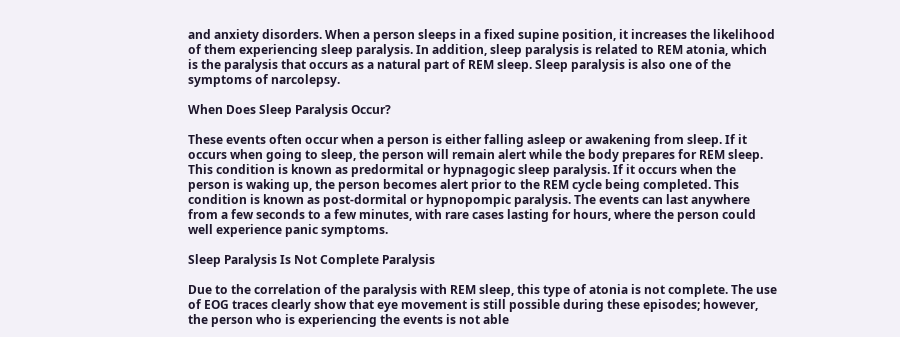and anxiety disorders. When a person sleeps in a fixed supine position, it increases the likelihood of them experiencing sleep paralysis. In addition, sleep paralysis is related to REM atonia, which is the paralysis that occurs as a natural part of REM sleep. Sleep paralysis is also one of the symptoms of narcolepsy.

When Does Sleep Paralysis Occur?

These events often occur when a person is either falling asleep or awakening from sleep. If it occurs when going to sleep, the person will remain alert while the body prepares for REM sleep. This condition is known as predormital or hypnagogic sleep paralysis. If it occurs when the person is waking up, the person becomes alert prior to the REM cycle being completed. This condition is known as post-dormital or hypnopompic paralysis. The events can last anywhere from a few seconds to a few minutes, with rare cases lasting for hours, where the person could well experience panic symptoms.

Sleep Paralysis Is Not Complete Paralysis

Due to the correlation of the paralysis with REM sleep, this type of atonia is not complete. The use of EOG traces clearly show that eye movement is still possible during these episodes; however, the person who is experiencing the events is not able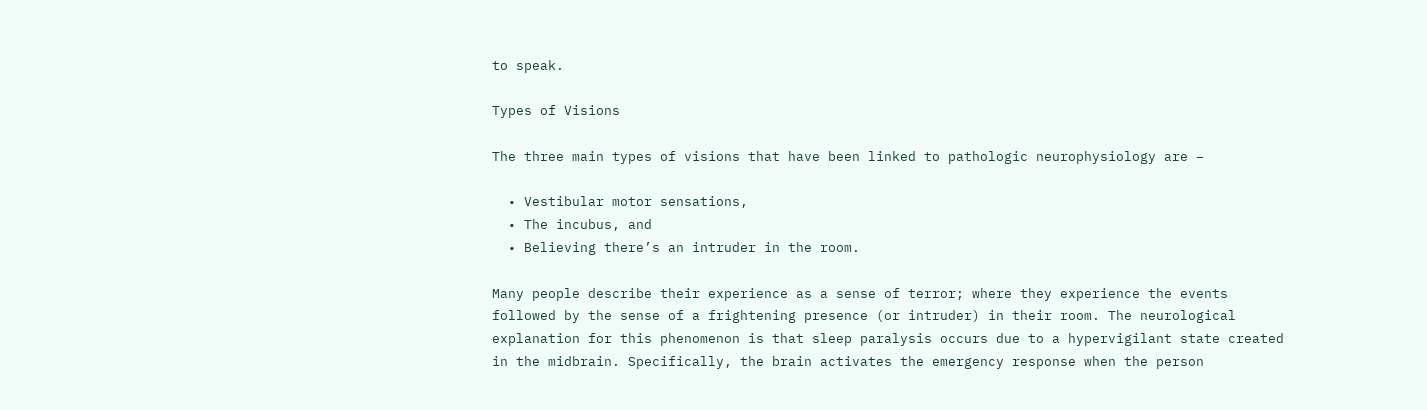to speak.

Types of Visions

The three main types of visions that have been linked to pathologic neurophysiology are –

  • Vestibular motor sensations,
  • The incubus, and
  • Believing there’s an intruder in the room.

Many people describe their experience as a sense of terror; where they experience the events followed by the sense of a frightening presence (or intruder) in their room. The neurological explanation for this phenomenon is that sleep paralysis occurs due to a hypervigilant state created in the midbrain. Specifically, the brain activates the emergency response when the person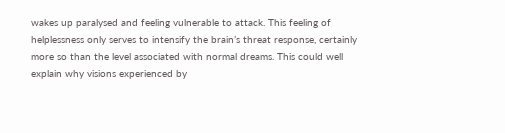wakes up paralysed and feeling vulnerable to attack. This feeling of helplessness only serves to intensify the brain’s threat response, certainly more so than the level associated with normal dreams. This could well explain why visions experienced by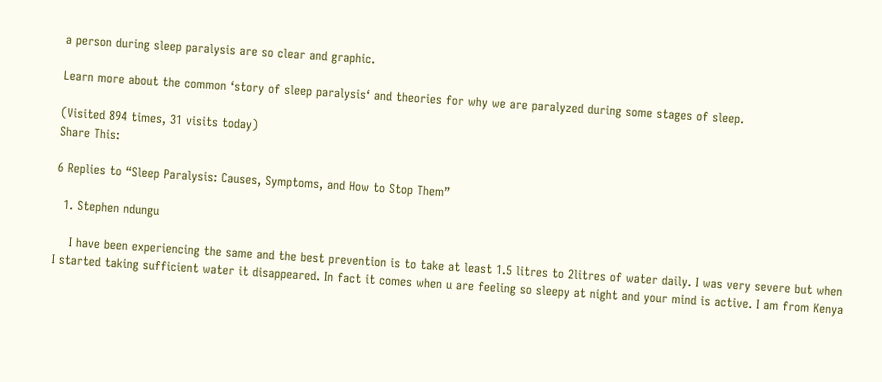a person during sleep paralysis are so clear and graphic.

Learn more about the common ‘story of sleep paralysis‘ and theories for why we are paralyzed during some stages of sleep.

(Visited 894 times, 31 visits today)
Share This:

6 Replies to “Sleep Paralysis: Causes, Symptoms, and How to Stop Them”

  1. Stephen ndungu

    I have been experiencing the same and the best prevention is to take at least 1.5 litres to 2litres of water daily. I was very severe but when I started taking sufficient water it disappeared. In fact it comes when u are feeling so sleepy at night and your mind is active. I am from Kenya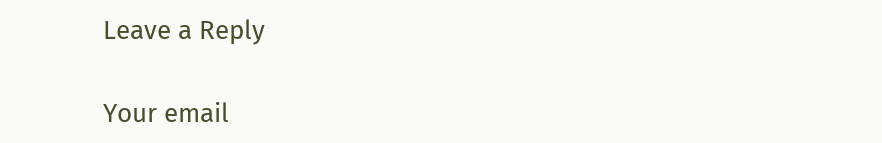Leave a Reply

Your email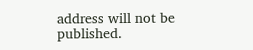address will not be published.